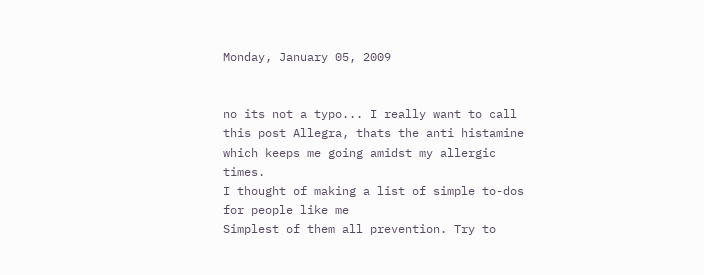Monday, January 05, 2009


no its not a typo... I really want to call this post Allegra, thats the anti histamine which keeps me going amidst my allergic times.
I thought of making a list of simple to-dos for people like me
Simplest of them all prevention. Try to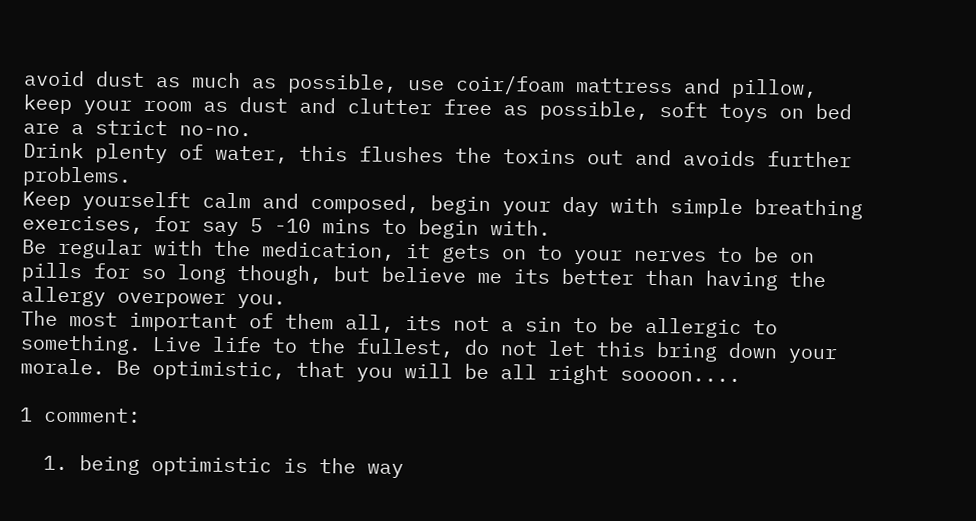avoid dust as much as possible, use coir/foam mattress and pillow, keep your room as dust and clutter free as possible, soft toys on bed are a strict no-no.
Drink plenty of water, this flushes the toxins out and avoids further problems.
Keep yourselft calm and composed, begin your day with simple breathing exercises, for say 5 -10 mins to begin with.
Be regular with the medication, it gets on to your nerves to be on pills for so long though, but believe me its better than having the allergy overpower you.
The most important of them all, its not a sin to be allergic to something. Live life to the fullest, do not let this bring down your morale. Be optimistic, that you will be all right soooon....

1 comment:

  1. being optimistic is the way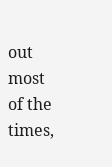out most of the times,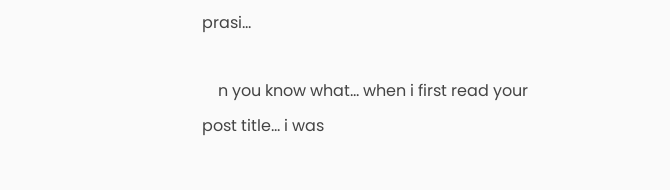prasi...

    n you know what... when i first read your post title... i was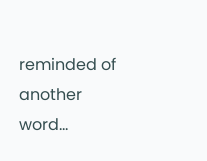reminded of another word...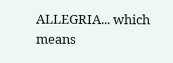ALLEGRIA... which means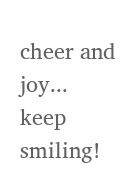cheer and joy... keep smiling!